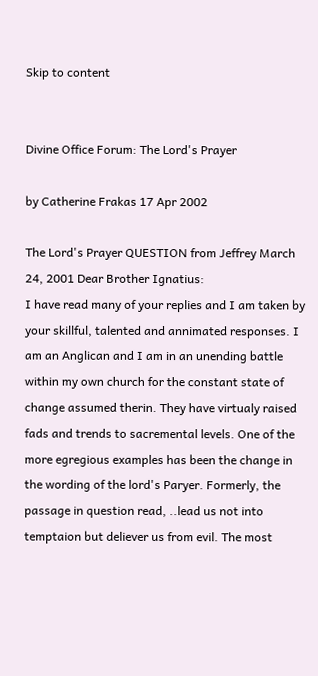Skip to content


Divine Office Forum: The Lord's Prayer

by Catherine Frakas 17 Apr 2002

The Lord's Prayer QUESTION from Jeffrey March 24, 2001 Dear Brother Ignatius:
I have read many of your replies and I am taken by your skillful, talented and annimated responses. I am an Anglican and I am in an unending battle within my own church for the constant state of change assumed therin. They have virtualy raised fads and trends to sacremental levels. One of the more egregious examples has been the change in the wording of the lord's Paryer. Formerly, the passage in question read, ..lead us not into temptaion but deliever us from evil. The most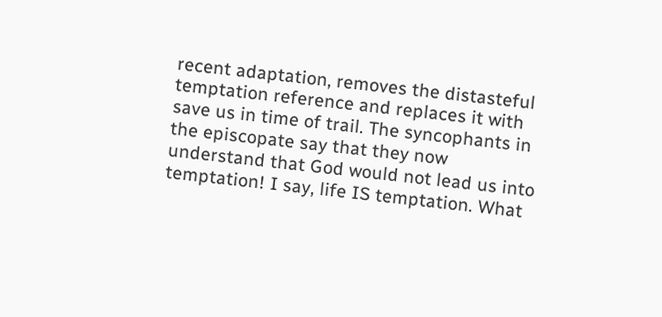recent adaptation, removes the distasteful temptation reference and replaces it with save us in time of trail. The syncophants in the episcopate say that they now understand that God would not lead us into temptation! I say, life IS temptation. What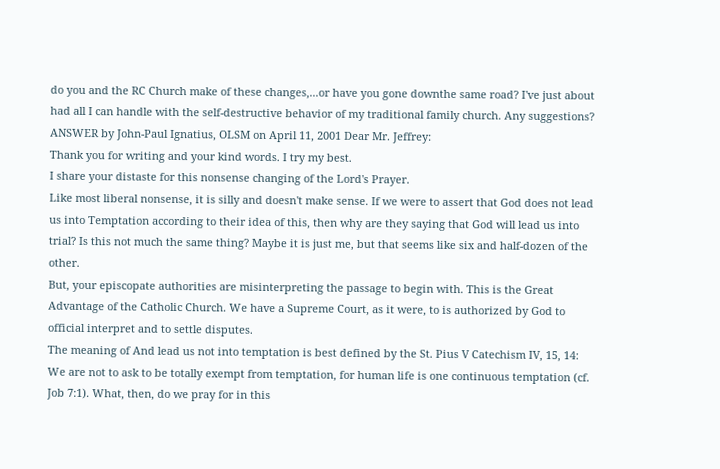do you and the RC Church make of these changes,...or have you gone downthe same road? I've just about had all I can handle with the self-destructive behavior of my traditional family church. Any suggestions?
ANSWER by John-Paul Ignatius, OLSM on April 11, 2001 Dear Mr. Jeffrey:
Thank you for writing and your kind words. I try my best.
I share your distaste for this nonsense changing of the Lord's Prayer.
Like most liberal nonsense, it is silly and doesn't make sense. If we were to assert that God does not lead us into Temptation according to their idea of this, then why are they saying that God will lead us into trial? Is this not much the same thing? Maybe it is just me, but that seems like six and half-dozen of the other.
But, your episcopate authorities are misinterpreting the passage to begin with. This is the Great Advantage of the Catholic Church. We have a Supreme Court, as it were, to is authorized by God to official interpret and to settle disputes.
The meaning of And lead us not into temptation is best defined by the St. Pius V Catechism IV, 15, 14:
We are not to ask to be totally exempt from temptation, for human life is one continuous temptation (cf. Job 7:1). What, then, do we pray for in this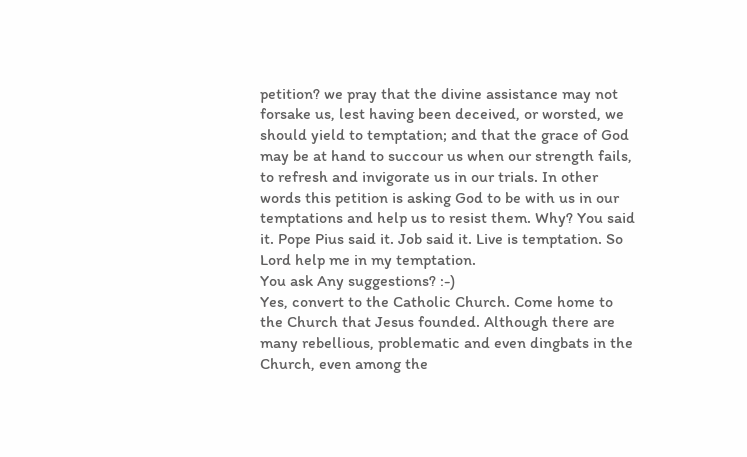petition? we pray that the divine assistance may not forsake us, lest having been deceived, or worsted, we should yield to temptation; and that the grace of God may be at hand to succour us when our strength fails, to refresh and invigorate us in our trials. In other words this petition is asking God to be with us in our temptations and help us to resist them. Why? You said it. Pope Pius said it. Job said it. Live is temptation. So Lord help me in my temptation.
You ask Any suggestions? :-)
Yes, convert to the Catholic Church. Come home to the Church that Jesus founded. Although there are many rebellious, problematic and even dingbats in the Church, even among the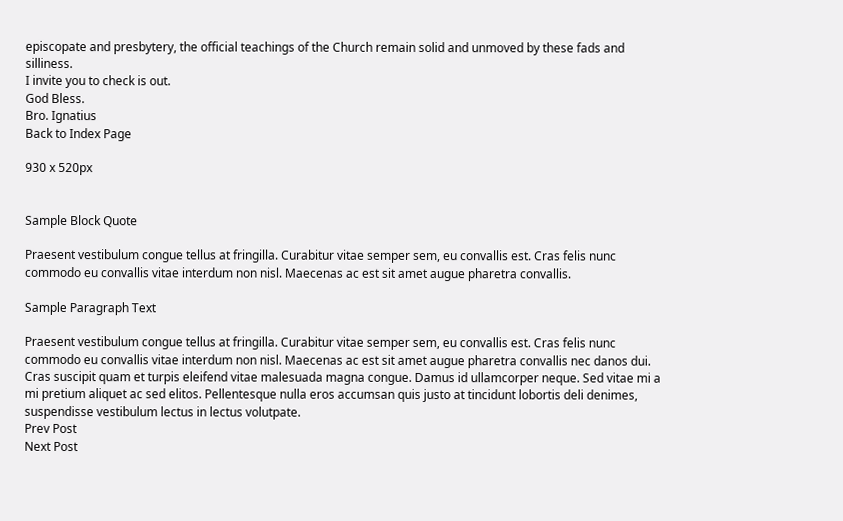episcopate and presbytery, the official teachings of the Church remain solid and unmoved by these fads and silliness.
I invite you to check is out.
God Bless.
Bro. Ignatius
Back to Index Page

930 x 520px


Sample Block Quote

Praesent vestibulum congue tellus at fringilla. Curabitur vitae semper sem, eu convallis est. Cras felis nunc commodo eu convallis vitae interdum non nisl. Maecenas ac est sit amet augue pharetra convallis.

Sample Paragraph Text

Praesent vestibulum congue tellus at fringilla. Curabitur vitae semper sem, eu convallis est. Cras felis nunc commodo eu convallis vitae interdum non nisl. Maecenas ac est sit amet augue pharetra convallis nec danos dui. Cras suscipit quam et turpis eleifend vitae malesuada magna congue. Damus id ullamcorper neque. Sed vitae mi a mi pretium aliquet ac sed elitos. Pellentesque nulla eros accumsan quis justo at tincidunt lobortis deli denimes, suspendisse vestibulum lectus in lectus volutpate.
Prev Post
Next Post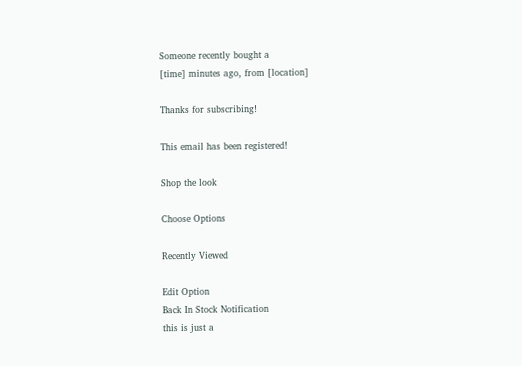Someone recently bought a
[time] minutes ago, from [location]

Thanks for subscribing!

This email has been registered!

Shop the look

Choose Options

Recently Viewed

Edit Option
Back In Stock Notification
this is just a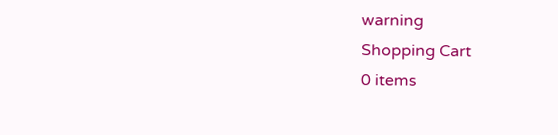warning
Shopping Cart
0 items